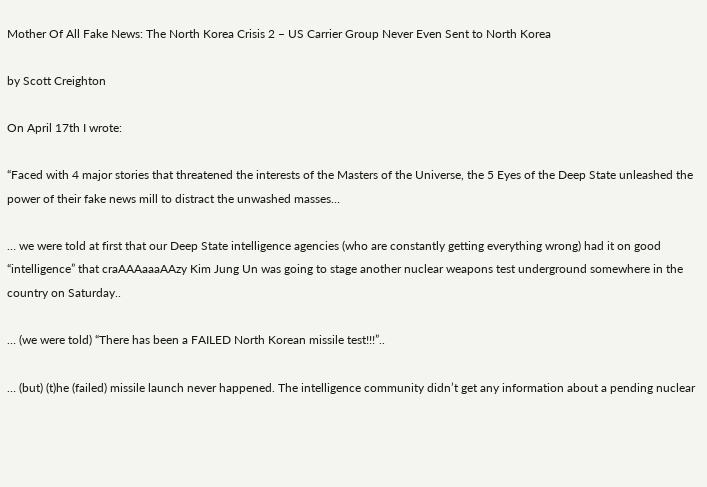Mother Of All Fake News: The North Korea Crisis 2 – US Carrier Group Never Even Sent to North Korea

by Scott Creighton

On April 17th I wrote:

“Faced with 4 major stories that threatened the interests of the Masters of the Universe, the 5 Eyes of the Deep State unleashed the power of their fake news mill to distract the unwashed masses…

… we were told at first that our Deep State intelligence agencies (who are constantly getting everything wrong) had it on good “intelligence” that craAAAaaaAAzy Kim Jung Un was going to stage another nuclear weapons test underground somewhere in the country on Saturday..

… (we were told) “There has been a FAILED North Korean missile test!!!”..

… (but) (t)he (failed) missile launch never happened. The intelligence community didn’t get any information about a pending nuclear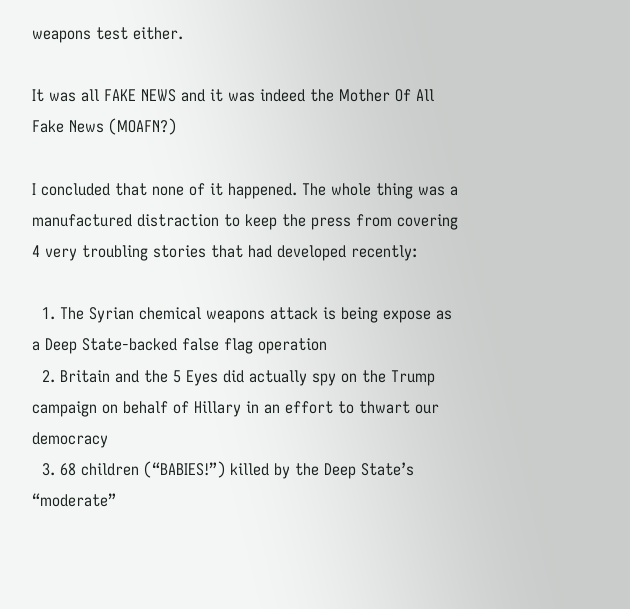weapons test either.

It was all FAKE NEWS and it was indeed the Mother Of All Fake News (MOAFN?)

I concluded that none of it happened. The whole thing was a manufactured distraction to keep the press from covering 4 very troubling stories that had developed recently:

  1. The Syrian chemical weapons attack is being expose as a Deep State-backed false flag operation
  2. Britain and the 5 Eyes did actually spy on the Trump campaign on behalf of Hillary in an effort to thwart our democracy
  3. 68 children (“BABIES!”) killed by the Deep State’s “moderate”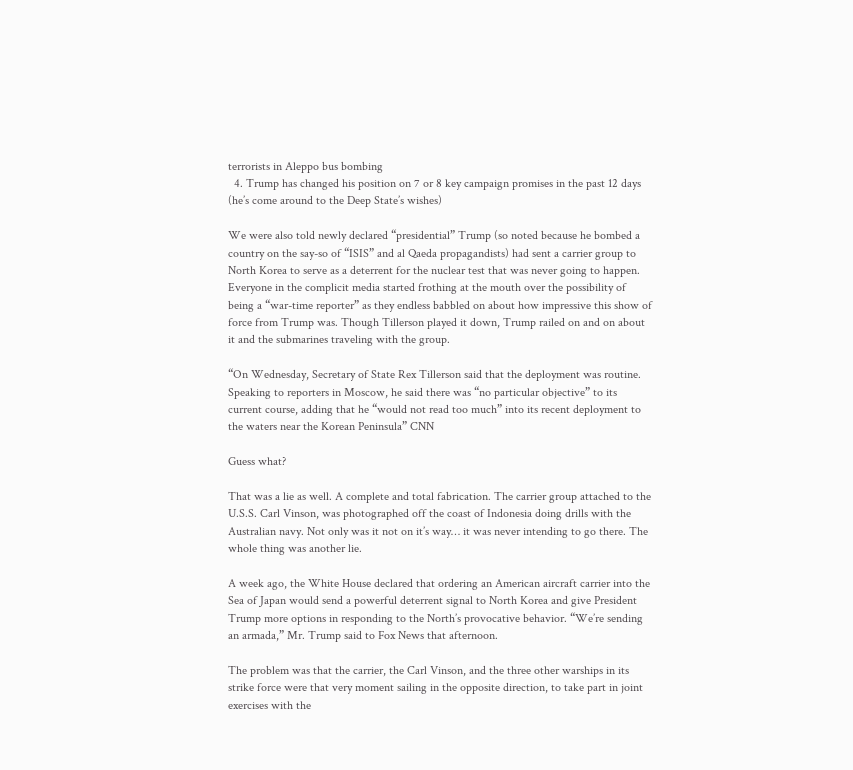terrorists in Aleppo bus bombing
  4. Trump has changed his position on 7 or 8 key campaign promises in the past 12 days (he’s come around to the Deep State’s wishes)

We were also told newly declared “presidential” Trump (so noted because he bombed a country on the say-so of “ISIS” and al Qaeda propagandists) had sent a carrier group to North Korea to serve as a deterrent for the nuclear test that was never going to happen. Everyone in the complicit media started frothing at the mouth over the possibility of being a “war-time reporter” as they endless babbled on about how impressive this show of force from Trump was. Though Tillerson played it down, Trump railed on and on about it and the submarines traveling with the group.

“On Wednesday, Secretary of State Rex Tillerson said that the deployment was routine. Speaking to reporters in Moscow, he said there was “no particular objective” to its current course, adding that he “would not read too much” into its recent deployment to the waters near the Korean Peninsula” CNN

Guess what?

That was a lie as well. A complete and total fabrication. The carrier group attached to the U.S.S. Carl Vinson, was photographed off the coast of Indonesia doing drills with the Australian navy. Not only was it not on it’s way… it was never intending to go there. The whole thing was another lie.

A week ago, the White House declared that ordering an American aircraft carrier into the Sea of Japan would send a powerful deterrent signal to North Korea and give President Trump more options in responding to the North’s provocative behavior. “We’re sending an armada,” Mr. Trump said to Fox News that afternoon.

The problem was that the carrier, the Carl Vinson, and the three other warships in its strike force were that very moment sailing in the opposite direction, to take part in joint exercises with the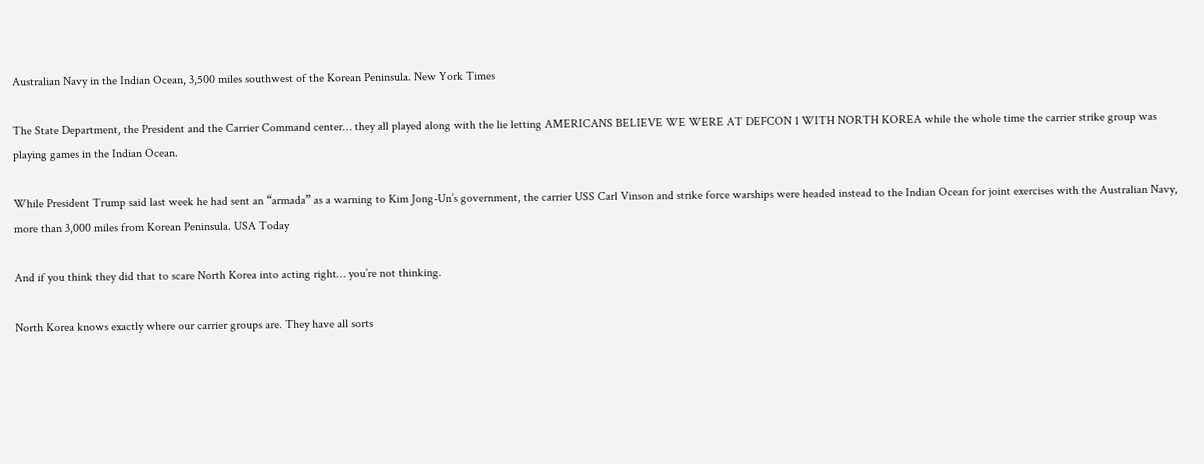Australian Navy in the Indian Ocean, 3,500 miles southwest of the Korean Peninsula. New York Times

The State Department, the President and the Carrier Command center… they all played along with the lie letting AMERICANS BELIEVE WE WERE AT DEFCON 1 WITH NORTH KOREA while the whole time the carrier strike group was playing games in the Indian Ocean.

While President Trump said last week he had sent an “armada” as a warning to Kim Jong-Un’s government, the carrier USS Carl Vinson and strike force warships were headed instead to the Indian Ocean for joint exercises with the Australian Navy, more than 3,000 miles from Korean Peninsula. USA Today

And if you think they did that to scare North Korea into acting right… you’re not thinking.

North Korea knows exactly where our carrier groups are. They have all sorts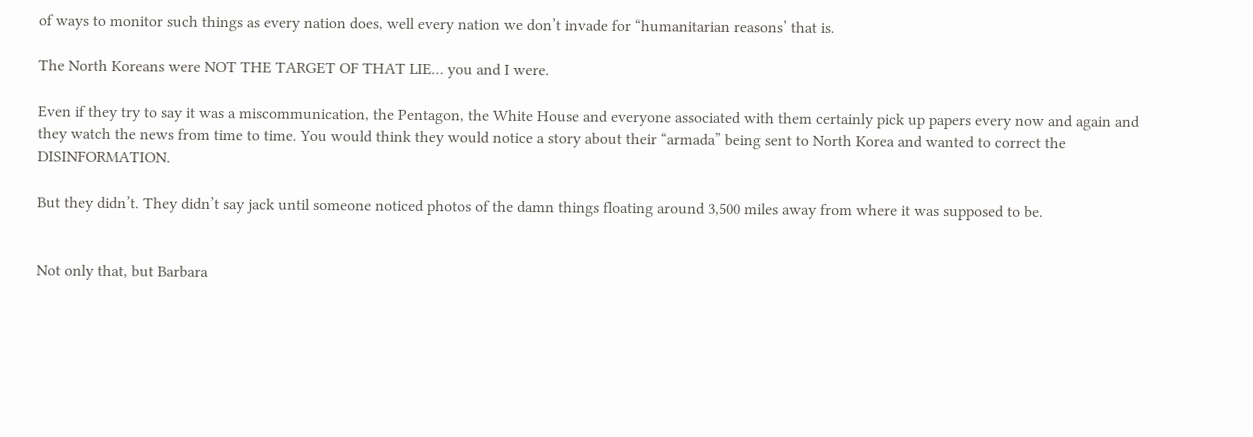of ways to monitor such things as every nation does, well every nation we don’t invade for “humanitarian reasons’ that is.

The North Koreans were NOT THE TARGET OF THAT LIE… you and I were.

Even if they try to say it was a miscommunication, the Pentagon, the White House and everyone associated with them certainly pick up papers every now and again and they watch the news from time to time. You would think they would notice a story about their “armada” being sent to North Korea and wanted to correct the DISINFORMATION.

But they didn’t. They didn’t say jack until someone noticed photos of the damn things floating around 3,500 miles away from where it was supposed to be.


Not only that, but Barbara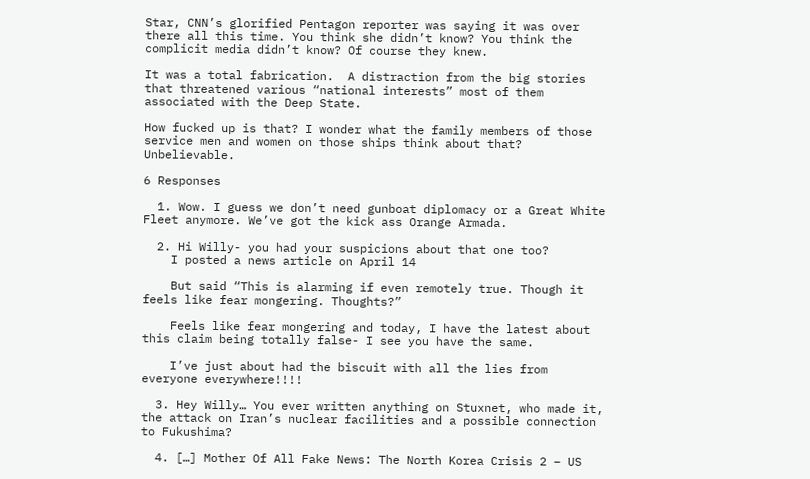Star, CNN’s glorified Pentagon reporter was saying it was over there all this time. You think she didn’t know? You think the complicit media didn’t know? Of course they knew.

It was a total fabrication.  A distraction from the big stories that threatened various “national interests” most of them associated with the Deep State.

How fucked up is that? I wonder what the family members of those service men and women on those ships think about that? Unbelievable.

6 Responses

  1. Wow. I guess we don’t need gunboat diplomacy or a Great White Fleet anymore. We’ve got the kick ass Orange Armada.

  2. Hi Willy- you had your suspicions about that one too?
    I posted a news article on April 14

    But said “This is alarming if even remotely true. Though it feels like fear mongering. Thoughts?”

    Feels like fear mongering and today, I have the latest about this claim being totally false- I see you have the same.

    I’ve just about had the biscuit with all the lies from everyone everywhere!!!!

  3. Hey Willy… You ever written anything on Stuxnet, who made it, the attack on Iran’s nuclear facilities and a possible connection to Fukushima?

  4. […] Mother Of All Fake News: The North Korea Crisis 2 – US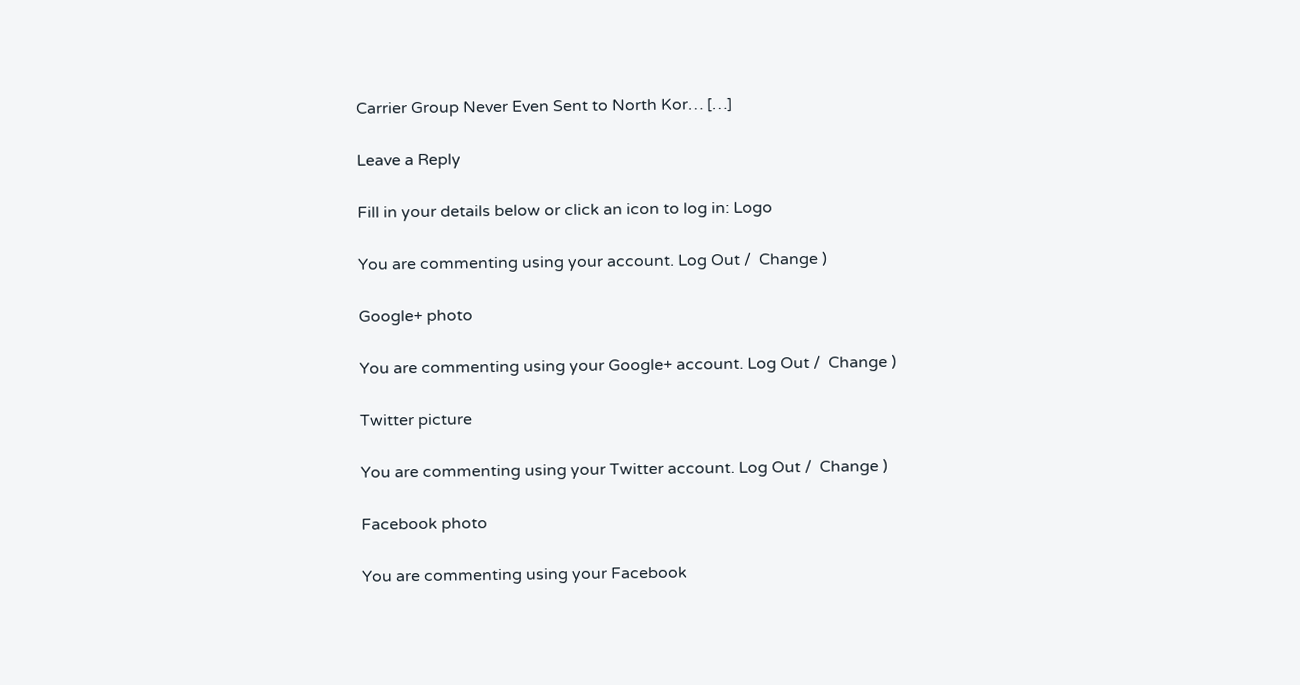Carrier Group Never Even Sent to North Kor… […]

Leave a Reply

Fill in your details below or click an icon to log in: Logo

You are commenting using your account. Log Out /  Change )

Google+ photo

You are commenting using your Google+ account. Log Out /  Change )

Twitter picture

You are commenting using your Twitter account. Log Out /  Change )

Facebook photo

You are commenting using your Facebook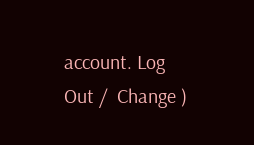account. Log Out /  Change )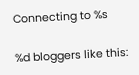Connecting to %s

%d bloggers like this: